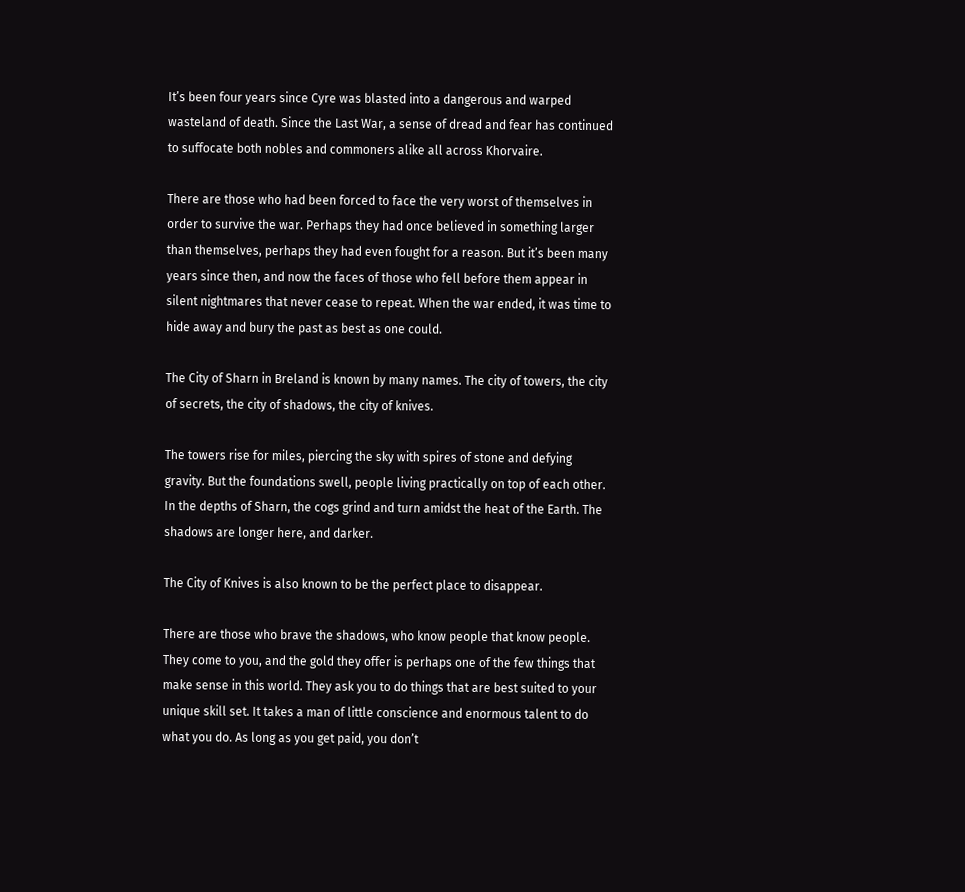It’s been four years since Cyre was blasted into a dangerous and warped wasteland of death. Since the Last War, a sense of dread and fear has continued to suffocate both nobles and commoners alike all across Khorvaire.

There are those who had been forced to face the very worst of themselves in order to survive the war. Perhaps they had once believed in something larger than themselves, perhaps they had even fought for a reason. But it’s been many years since then, and now the faces of those who fell before them appear in silent nightmares that never cease to repeat. When the war ended, it was time to hide away and bury the past as best as one could.

The City of Sharn in Breland is known by many names. The city of towers, the city of secrets, the city of shadows, the city of knives.

The towers rise for miles, piercing the sky with spires of stone and defying gravity. But the foundations swell, people living practically on top of each other. In the depths of Sharn, the cogs grind and turn amidst the heat of the Earth. The shadows are longer here, and darker.

The City of Knives is also known to be the perfect place to disappear.

There are those who brave the shadows, who know people that know people. They come to you, and the gold they offer is perhaps one of the few things that make sense in this world. They ask you to do things that are best suited to your unique skill set. It takes a man of little conscience and enormous talent to do what you do. As long as you get paid, you don’t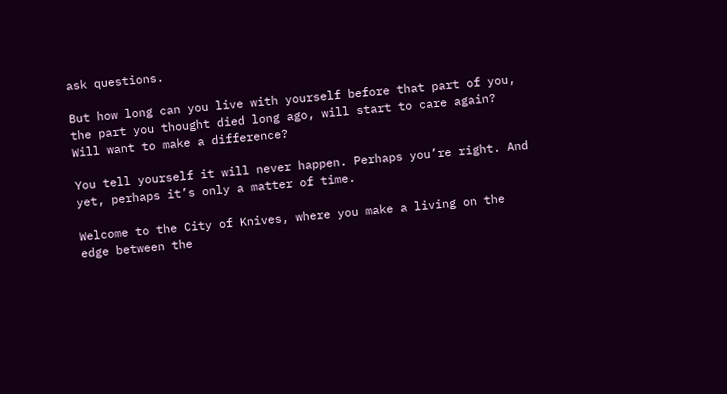ask questions.

But how long can you live with yourself before that part of you, the part you thought died long ago, will start to care again? Will want to make a difference?

You tell yourself it will never happen. Perhaps you’re right. And yet, perhaps it’s only a matter of time.

Welcome to the City of Knives, where you make a living on the edge between the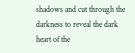shadows and cut through the darkness to reveal the dark heart of the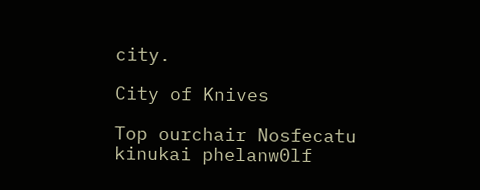city.

City of Knives

Top ourchair Nosfecatu kinukai phelanw0lf